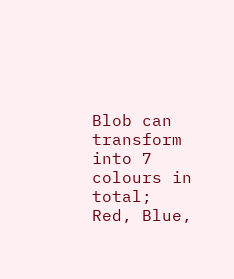Blob can transform into 7 colours in total; Red, Blue,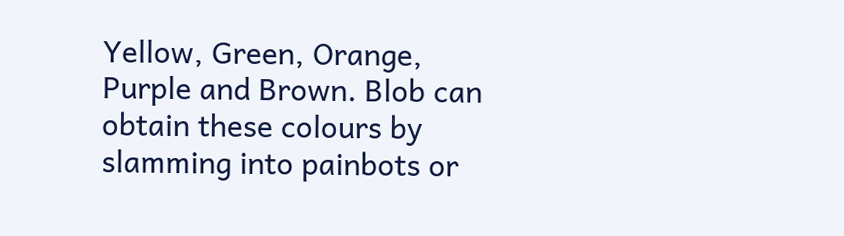Yellow, Green, Orange, Purple and Brown. Blob can obtain these colours by slamming into painbots or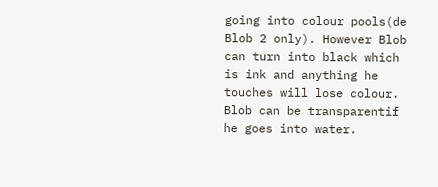going into colour pools(de Blob 2 only). However Blob can turn into black which is ink and anything he touches will lose colour. Blob can be transparentif he goes into water.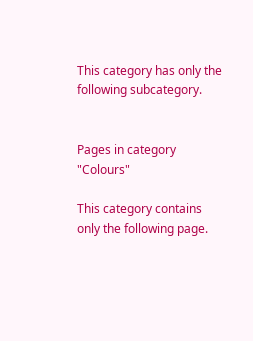This category has only the following subcategory.


Pages in category "Colours"

This category contains only the following page.